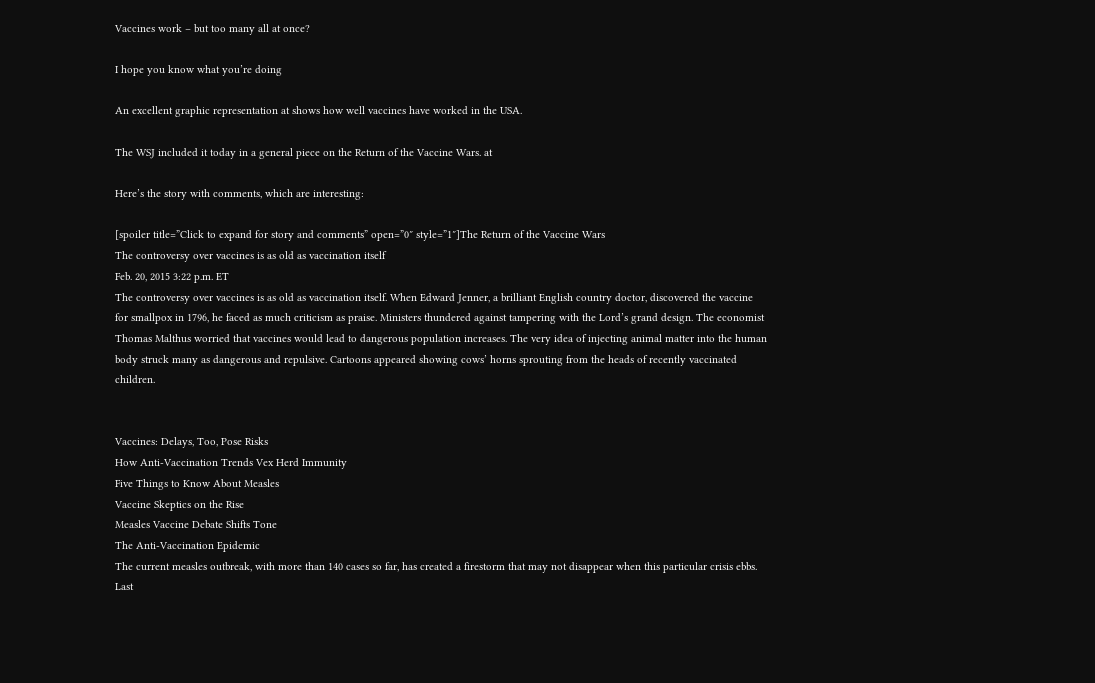Vaccines work – but too many all at once?

I hope you know what you’re doing

An excellent graphic representation at shows how well vaccines have worked in the USA.

The WSJ included it today in a general piece on the Return of the Vaccine Wars. at

Here’s the story with comments, which are interesting:

[spoiler title=”Click to expand for story and comments” open=”0″ style=”1″]The Return of the Vaccine Wars
The controversy over vaccines is as old as vaccination itself
Feb. 20, 2015 3:22 p.m. ET
The controversy over vaccines is as old as vaccination itself. When Edward Jenner, a brilliant English country doctor, discovered the vaccine for smallpox in 1796, he faced as much criticism as praise. Ministers thundered against tampering with the Lord’s grand design. The economist Thomas Malthus worried that vaccines would lead to dangerous population increases. The very idea of injecting animal matter into the human body struck many as dangerous and repulsive. Cartoons appeared showing cows’ horns sprouting from the heads of recently vaccinated children.


Vaccines: Delays, Too, Pose Risks
How Anti-Vaccination Trends Vex Herd Immunity
Five Things to Know About Measles
Vaccine Skeptics on the Rise
Measles Vaccine Debate Shifts Tone
The Anti-Vaccination Epidemic
The current measles outbreak, with more than 140 cases so far, has created a firestorm that may not disappear when this particular crisis ebbs. Last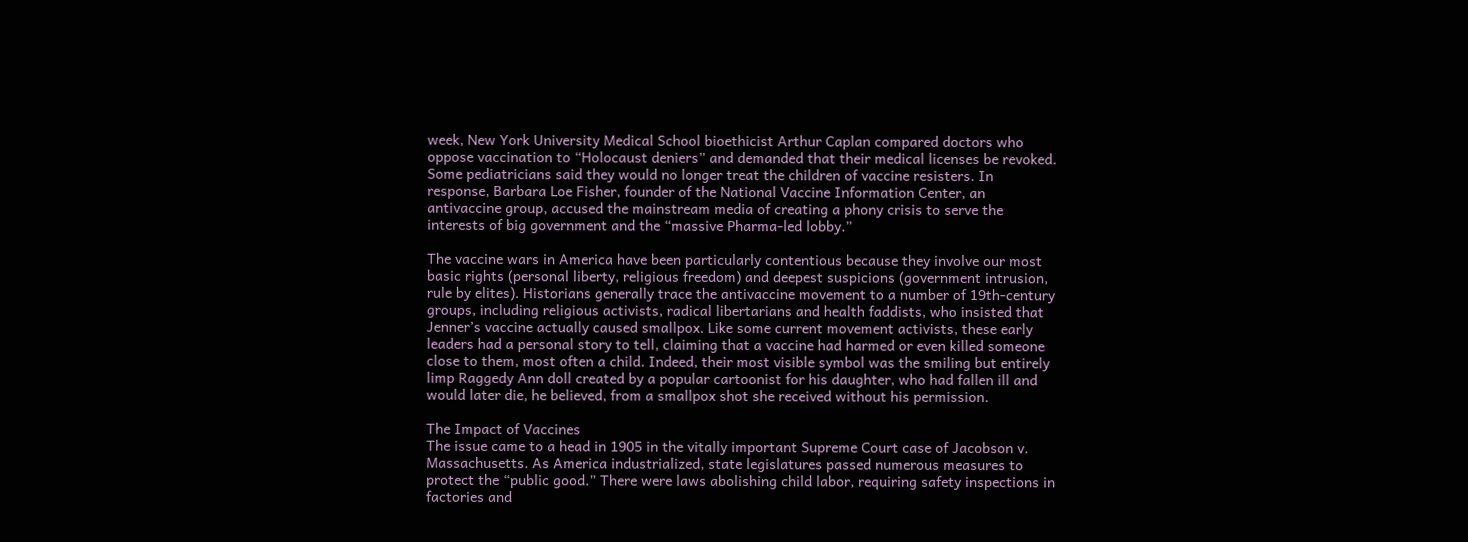week, New York University Medical School bioethicist Arthur Caplan compared doctors who oppose vaccination to “Holocaust deniers” and demanded that their medical licenses be revoked. Some pediatricians said they would no longer treat the children of vaccine resisters. In response, Barbara Loe Fisher, founder of the National Vaccine Information Center, an antivaccine group, accused the mainstream media of creating a phony crisis to serve the interests of big government and the “massive Pharma-led lobby.”

The vaccine wars in America have been particularly contentious because they involve our most basic rights (personal liberty, religious freedom) and deepest suspicions (government intrusion, rule by elites). Historians generally trace the antivaccine movement to a number of 19th-century groups, including religious activists, radical libertarians and health faddists, who insisted that Jenner’s vaccine actually caused smallpox. Like some current movement activists, these early leaders had a personal story to tell, claiming that a vaccine had harmed or even killed someone close to them, most often a child. Indeed, their most visible symbol was the smiling but entirely limp Raggedy Ann doll created by a popular cartoonist for his daughter, who had fallen ill and would later die, he believed, from a smallpox shot she received without his permission.

The Impact of Vaccines
The issue came to a head in 1905 in the vitally important Supreme Court case of Jacobson v. Massachusetts. As America industrialized, state legislatures passed numerous measures to protect the “public good.” There were laws abolishing child labor, requiring safety inspections in factories and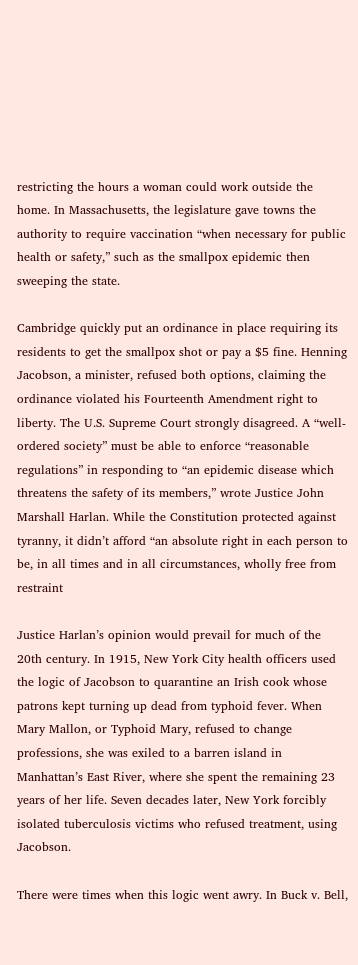restricting the hours a woman could work outside the home. In Massachusetts, the legislature gave towns the authority to require vaccination “when necessary for public health or safety,” such as the smallpox epidemic then sweeping the state.

Cambridge quickly put an ordinance in place requiring its residents to get the smallpox shot or pay a $5 fine. Henning Jacobson, a minister, refused both options, claiming the ordinance violated his Fourteenth Amendment right to liberty. The U.S. Supreme Court strongly disagreed. A “well-ordered society” must be able to enforce “reasonable regulations” in responding to “an epidemic disease which threatens the safety of its members,” wrote Justice John Marshall Harlan. While the Constitution protected against tyranny, it didn’t afford “an absolute right in each person to be, in all times and in all circumstances, wholly free from restraint

Justice Harlan’s opinion would prevail for much of the 20th century. In 1915, New York City health officers used the logic of Jacobson to quarantine an Irish cook whose patrons kept turning up dead from typhoid fever. When Mary Mallon, or Typhoid Mary, refused to change professions, she was exiled to a barren island in Manhattan’s East River, where she spent the remaining 23 years of her life. Seven decades later, New York forcibly isolated tuberculosis victims who refused treatment, using Jacobson.

There were times when this logic went awry. In Buck v. Bell,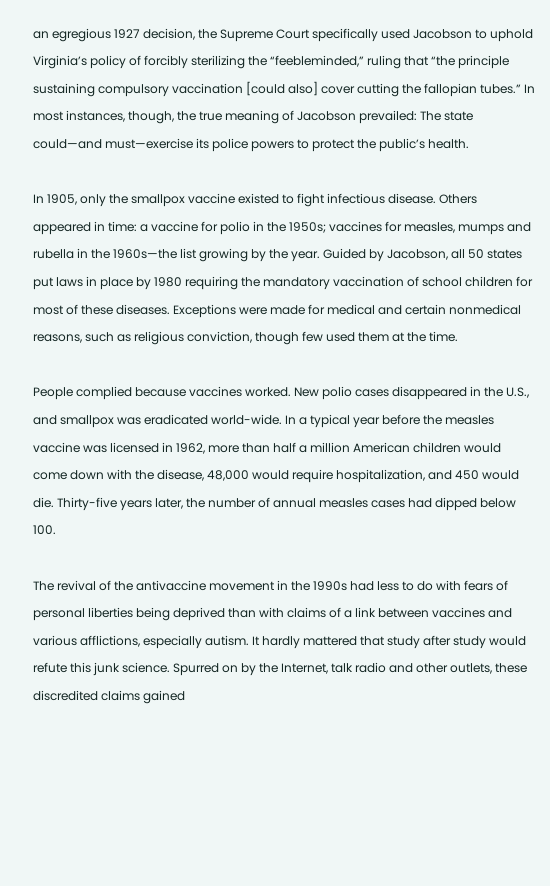an egregious 1927 decision, the Supreme Court specifically used Jacobson to uphold Virginia’s policy of forcibly sterilizing the “feebleminded,” ruling that “the principle sustaining compulsory vaccination [could also] cover cutting the fallopian tubes.” In most instances, though, the true meaning of Jacobson prevailed: The state could—and must—exercise its police powers to protect the public’s health.

In 1905, only the smallpox vaccine existed to fight infectious disease. Others appeared in time: a vaccine for polio in the 1950s; vaccines for measles, mumps and rubella in the 1960s—the list growing by the year. Guided by Jacobson, all 50 states put laws in place by 1980 requiring the mandatory vaccination of school children for most of these diseases. Exceptions were made for medical and certain nonmedical reasons, such as religious conviction, though few used them at the time.

People complied because vaccines worked. New polio cases disappeared in the U.S., and smallpox was eradicated world-wide. In a typical year before the measles vaccine was licensed in 1962, more than half a million American children would come down with the disease, 48,000 would require hospitalization, and 450 would die. Thirty-five years later, the number of annual measles cases had dipped below 100.

The revival of the antivaccine movement in the 1990s had less to do with fears of personal liberties being deprived than with claims of a link between vaccines and various afflictions, especially autism. It hardly mattered that study after study would refute this junk science. Spurred on by the Internet, talk radio and other outlets, these discredited claims gained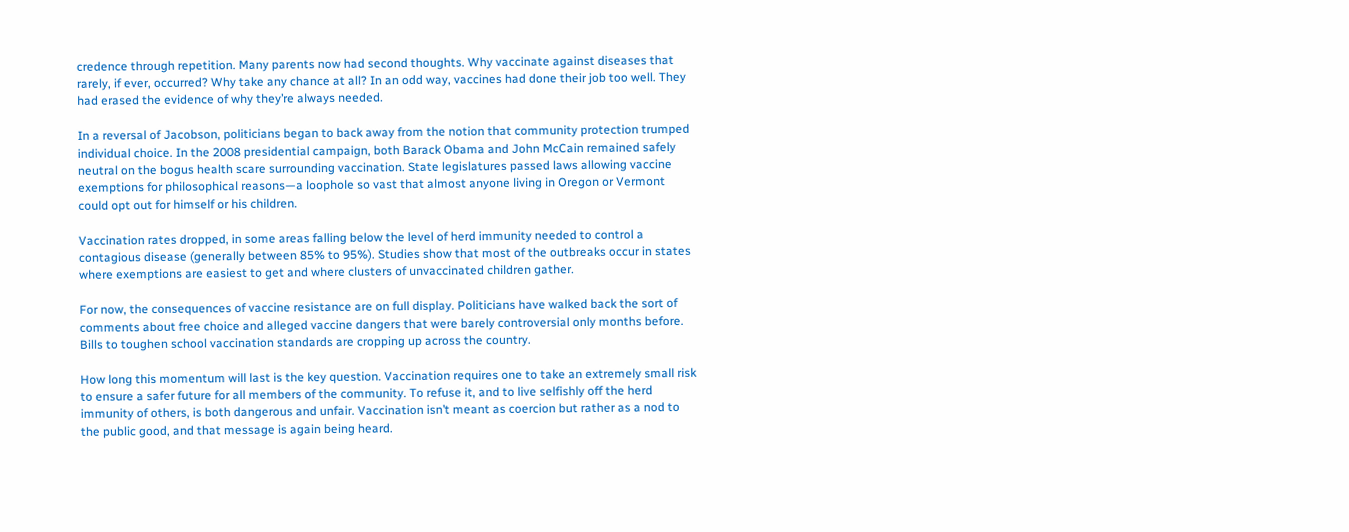credence through repetition. Many parents now had second thoughts. Why vaccinate against diseases that rarely, if ever, occurred? Why take any chance at all? In an odd way, vaccines had done their job too well. They had erased the evidence of why they’re always needed.

In a reversal of Jacobson, politicians began to back away from the notion that community protection trumped individual choice. In the 2008 presidential campaign, both Barack Obama and John McCain remained safely neutral on the bogus health scare surrounding vaccination. State legislatures passed laws allowing vaccine exemptions for philosophical reasons—a loophole so vast that almost anyone living in Oregon or Vermont could opt out for himself or his children.

Vaccination rates dropped, in some areas falling below the level of herd immunity needed to control a contagious disease (generally between 85% to 95%). Studies show that most of the outbreaks occur in states where exemptions are easiest to get and where clusters of unvaccinated children gather.

For now, the consequences of vaccine resistance are on full display. Politicians have walked back the sort of comments about free choice and alleged vaccine dangers that were barely controversial only months before. Bills to toughen school vaccination standards are cropping up across the country.

How long this momentum will last is the key question. Vaccination requires one to take an extremely small risk to ensure a safer future for all members of the community. To refuse it, and to live selfishly off the herd immunity of others, is both dangerous and unfair. Vaccination isn’t meant as coercion but rather as a nod to the public good, and that message is again being heard.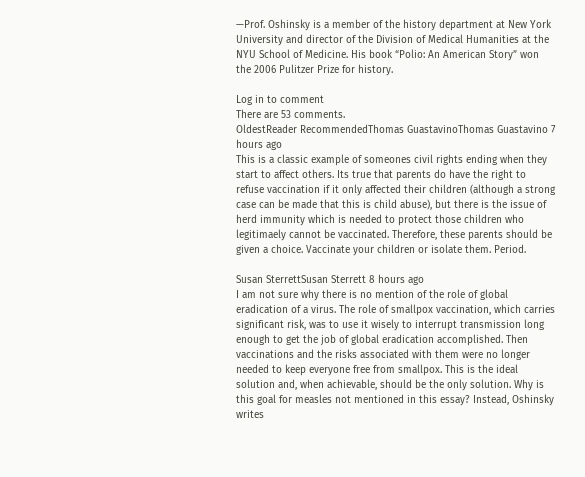—Prof. Oshinsky is a member of the history department at New York University and director of the Division of Medical Humanities at the NYU School of Medicine. His book “Polio: An American Story” won the 2006 Pulitzer Prize for history.

Log in to comment
There are 53 comments.
OldestReader RecommendedThomas GuastavinoThomas Guastavino 7 hours ago
This is a classic example of someones civil rights ending when they start to affect others. Its true that parents do have the right to refuse vaccination if it only affected their children (although a strong case can be made that this is child abuse), but there is the issue of herd immunity which is needed to protect those children who legitimaely cannot be vaccinated. Therefore, these parents should be given a choice. Vaccinate your children or isolate them. Period.

Susan SterrettSusan Sterrett 8 hours ago
I am not sure why there is no mention of the role of global eradication of a virus. The role of smallpox vaccination, which carries significant risk, was to use it wisely to interrupt transmission long enough to get the job of global eradication accomplished. Then vaccinations and the risks associated with them were no longer needed to keep everyone free from smallpox. This is the ideal solution and, when achievable, should be the only solution. Why is this goal for measles not mentioned in this essay? Instead, Oshinsky writes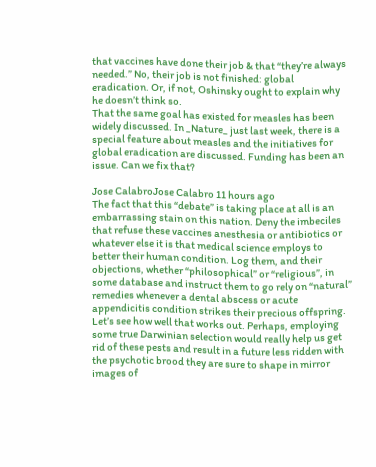that vaccines have done their job & that “they’re always needed.” No, their job is not finished: global eradication. Or, if not, Oshinsky ought to explain why he doesn’t think so.
That the same goal has existed for measles has been widely discussed. In _Nature_ just last week, there is a special feature about measles and the initiatives for global eradication are discussed. Funding has been an issue. Can we fix that?

Jose CalabroJose Calabro 11 hours ago
The fact that this “debate” is taking place at all is an embarrassing stain on this nation. Deny the imbeciles that refuse these vaccines anesthesia or antibiotics or whatever else it is that medical science employs to better their human condition. Log them, and their objections, whether “philosophical” or “religious”, in some database and instruct them to go rely on “natural” remedies whenever a dental abscess or acute appendicitis condition strikes their precious offspring. Let’s see how well that works out. Perhaps, employing some true Darwinian selection would really help us get rid of these pests and result in a future less ridden with the psychotic brood they are sure to shape in mirror images of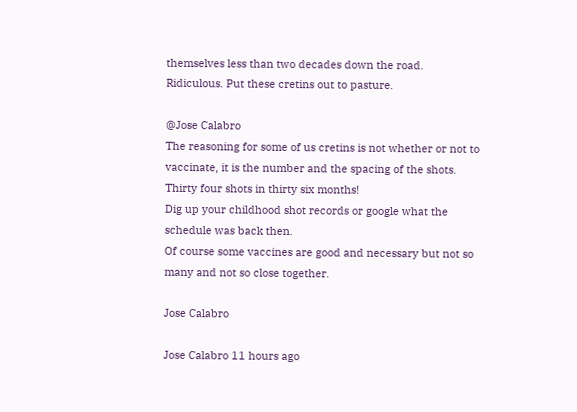themselves less than two decades down the road. Ridiculous. Put these cretins out to pasture.

@Jose Calabro
The reasoning for some of us cretins is not whether or not to vaccinate, it is the number and the spacing of the shots. Thirty four shots in thirty six months!
Dig up your childhood shot records or google what the schedule was back then.
Of course some vaccines are good and necessary but not so many and not so close together.

Jose Calabro

Jose Calabro 11 hours ago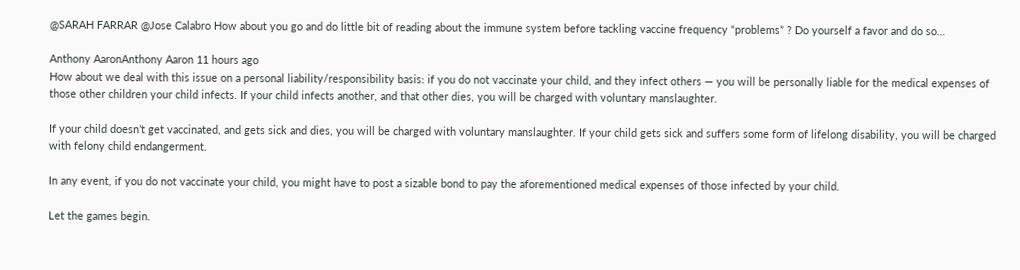@SARAH FARRAR @Jose Calabro How about you go and do little bit of reading about the immune system before tackling vaccine frequency “problems” ? Do yourself a favor and do so…

Anthony AaronAnthony Aaron 11 hours ago
How about we deal with this issue on a personal liability/responsibility basis: if you do not vaccinate your child, and they infect others — you will be personally liable for the medical expenses of those other children your child infects. If your child infects another, and that other dies, you will be charged with voluntary manslaughter.

If your child doesn’t get vaccinated, and gets sick and dies, you will be charged with voluntary manslaughter. If your child gets sick and suffers some form of lifelong disability, you will be charged with felony child endangerment.

In any event, if you do not vaccinate your child, you might have to post a sizable bond to pay the aforementioned medical expenses of those infected by your child.

Let the games begin.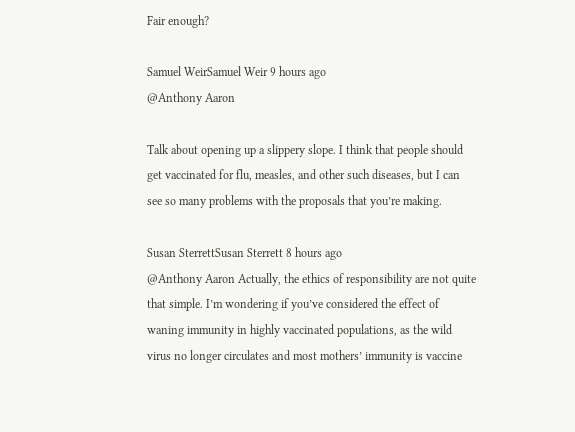Fair enough?

Samuel WeirSamuel Weir 9 hours ago
@Anthony Aaron

Talk about opening up a slippery slope. I think that people should get vaccinated for flu, measles, and other such diseases, but I can see so many problems with the proposals that you’re making.

Susan SterrettSusan Sterrett 8 hours ago
@Anthony Aaron Actually, the ethics of responsibility are not quite that simple. I’m wondering if you’ve considered the effect of waning immunity in highly vaccinated populations, as the wild virus no longer circulates and most mothers’ immunity is vaccine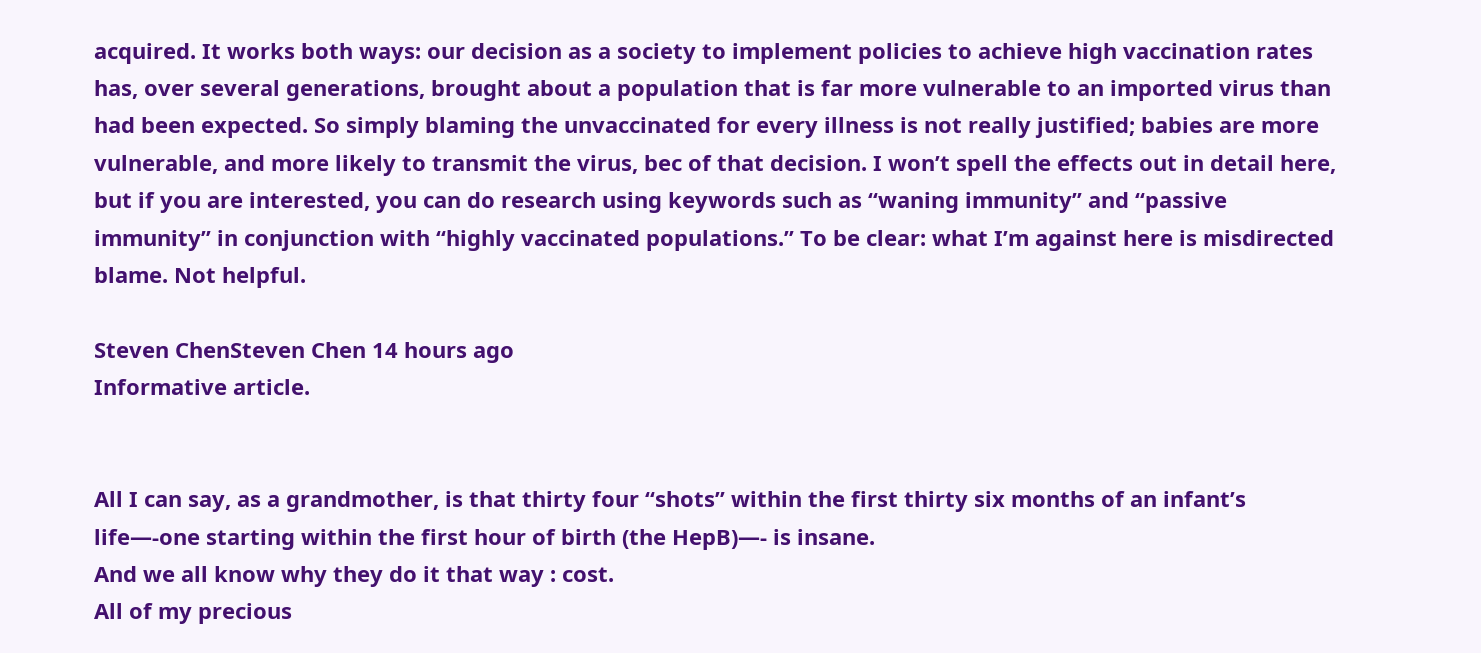acquired. It works both ways: our decision as a society to implement policies to achieve high vaccination rates has, over several generations, brought about a population that is far more vulnerable to an imported virus than had been expected. So simply blaming the unvaccinated for every illness is not really justified; babies are more vulnerable, and more likely to transmit the virus, bec of that decision. I won’t spell the effects out in detail here, but if you are interested, you can do research using keywords such as “waning immunity” and “passive immunity” in conjunction with “highly vaccinated populations.” To be clear: what I’m against here is misdirected blame. Not helpful.

Steven ChenSteven Chen 14 hours ago
Informative article.


All I can say, as a grandmother, is that thirty four “shots” within the first thirty six months of an infant’s life—-one starting within the first hour of birth (the HepB)—- is insane.
And we all know why they do it that way : cost.
All of my precious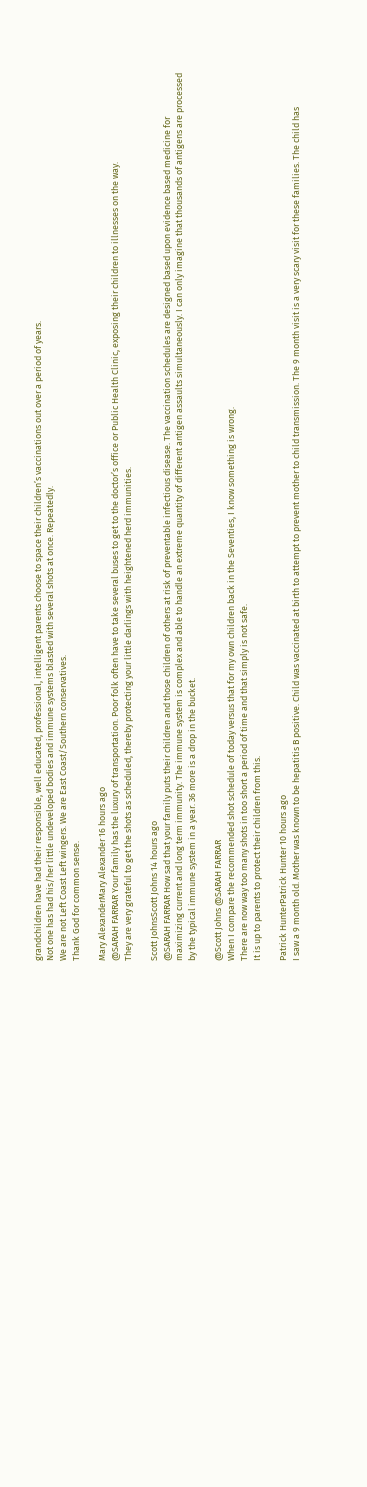grandchildren have had their responsible, well educated, professional, intelligent parents choose to space their children’s vaccinations out over a period of years.
Not one has had his/her little undeveloped bodies and immune systems blasted with several shots at once. Repeatedly.
We are not Left Coast Left wingers. We are East Coast/Southern conservatives.
Thank God for common sense.

Mary AlexanderMary Alexander 16 hours ago
@SARAH FARRAR Your family has the luxury of transportation. Poor folk often have to take several buses to get to the doctor’s office or Public Health Clinic, exposing their children to illnesses on the way.
They are very grateful to get the shots as scheduled, thereby protecting your little darlings with heightened herd immunities.

Scott JohnsScott Johns 14 hours ago
@SARAH FARRAR How sad that your family puts their children and those children of others at risk of preventable infectious disease. The vaccination schedules are designed based upon evidence based medicine for maximizing current and long term immunity. The immune system is complex and able to handle an extreme quantity of different antigen assaults simultaneously. I can only imagine that thousands of antigens are processed by the typical immune system in a year. 36 more is a drop in the bucket.

@Scott Johns @SARAH FARRAR
When I compare the recommended shot schedule of today versus that for my own children back in the Seventies, I know something is wrong.
There are now way too many shots in too short a period of time and that simply is not safe.
It is up to parents to protect their children from this.

Patrick HunterPatrick Hunter 10 hours ago
I saw a 9 month old. Mother was known to be hepatitis B positive. Child was vaccinated at birth to attempt to prevent mother to child transmission. The 9 month visit is a very scary visit for these families. The child has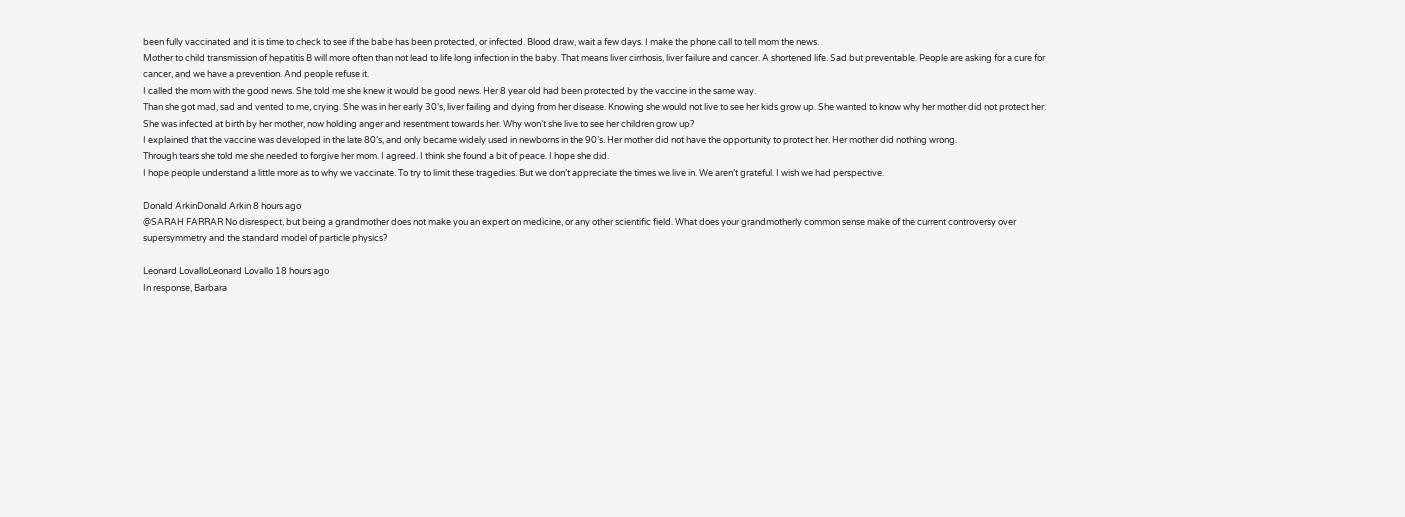been fully vaccinated and it is time to check to see if the babe has been protected, or infected. Blood draw, wait a few days. I make the phone call to tell mom the news.
Mother to child transmission of hepatitis B will more often than not lead to life long infection in the baby. That means liver cirrhosis, liver failure and cancer. A shortened life. Sad but preventable. People are asking for a cure for cancer, and we have a prevention. And people refuse it.
I called the mom with the good news. She told me she knew it would be good news. Her 8 year old had been protected by the vaccine in the same way.
Than she got mad, sad and vented to me, crying. She was in her early 30’s, liver failing and dying from her disease. Knowing she would not live to see her kids grow up. She wanted to know why her mother did not protect her. She was infected at birth by her mother, now holding anger and resentment towards her. Why won’t she live to see her children grow up?
I explained that the vaccine was developed in the late 80’s, and only became widely used in newborns in the 90’s. Her mother did not have the opportunity to protect her. Her mother did nothing wrong.
Through tears she told me she needed to forgive her mom. I agreed. I think she found a bit of peace. I hope she did.
I hope people understand a little more as to why we vaccinate. To try to limit these tragedies. But we don’t appreciate the times we live in. We aren’t grateful. I wish we had perspective.

Donald ArkinDonald Arkin 8 hours ago
@SARAH FARRAR No disrespect, but being a grandmother does not make you an expert on medicine, or any other scientific field. What does your grandmotherly common sense make of the current controversy over supersymmetry and the standard model of particle physics?

Leonard LovalloLeonard Lovallo 18 hours ago
In response, Barbara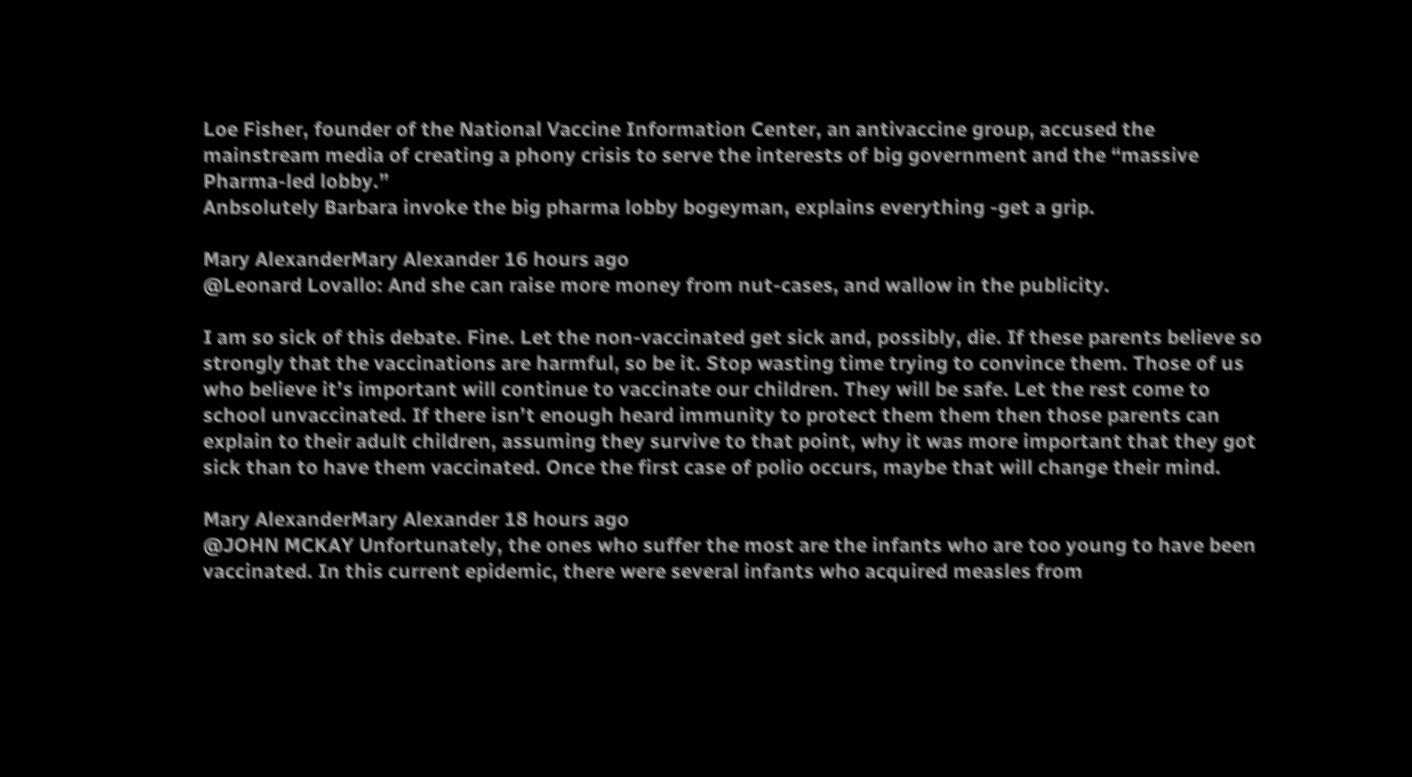Loe Fisher, founder of the National Vaccine Information Center, an antivaccine group, accused the mainstream media of creating a phony crisis to serve the interests of big government and the “massive Pharma-led lobby.”
Anbsolutely Barbara invoke the big pharma lobby bogeyman, explains everything -get a grip.

Mary AlexanderMary Alexander 16 hours ago
@Leonard Lovallo: And she can raise more money from nut-cases, and wallow in the publicity.

I am so sick of this debate. Fine. Let the non-vaccinated get sick and, possibly, die. If these parents believe so strongly that the vaccinations are harmful, so be it. Stop wasting time trying to convince them. Those of us who believe it’s important will continue to vaccinate our children. They will be safe. Let the rest come to school unvaccinated. If there isn’t enough heard immunity to protect them them then those parents can explain to their adult children, assuming they survive to that point, why it was more important that they got sick than to have them vaccinated. Once the first case of polio occurs, maybe that will change their mind.

Mary AlexanderMary Alexander 18 hours ago
@JOHN MCKAY Unfortunately, the ones who suffer the most are the infants who are too young to have been vaccinated. In this current epidemic, there were several infants who acquired measles from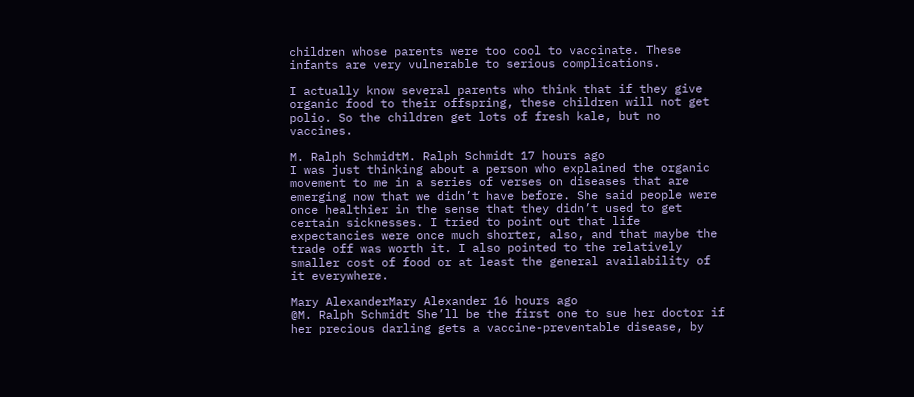children whose parents were too cool to vaccinate. These infants are very vulnerable to serious complications.

I actually know several parents who think that if they give organic food to their offspring, these children will not get polio. So the children get lots of fresh kale, but no vaccines.

M. Ralph SchmidtM. Ralph Schmidt 17 hours ago
I was just thinking about a person who explained the organic movement to me in a series of verses on diseases that are emerging now that we didn’t have before. She said people were once healthier in the sense that they didn’t used to get certain sicknesses. I tried to point out that life expectancies were once much shorter, also, and that maybe the trade off was worth it. I also pointed to the relatively smaller cost of food or at least the general availability of it everywhere.

Mary AlexanderMary Alexander 16 hours ago
@M. Ralph Schmidt She’ll be the first one to sue her doctor if her precious darling gets a vaccine-preventable disease, by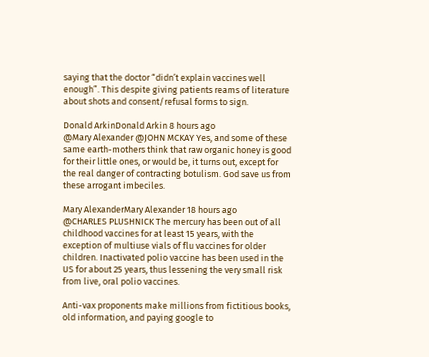saying that the doctor “didn’t explain vaccines well enough”. This despite giving patients reams of literature about shots and consent/refusal forms to sign.

Donald ArkinDonald Arkin 8 hours ago
@Mary Alexander @JOHN MCKAY Yes, and some of these same earth-mothers think that raw organic honey is good for their little ones, or would be, it turns out, except for the real danger of contracting botulism. God save us from these arrogant imbeciles.

Mary AlexanderMary Alexander 18 hours ago
@CHARLES PLUSHNICK The mercury has been out of all childhood vaccines for at least 15 years, with the exception of multiuse vials of flu vaccines for older children. Inactivated polio vaccine has been used in the US for about 25 years, thus lessening the very small risk from live, oral polio vaccines.

Anti-vax proponents make millions from fictitious books, old information, and paying google to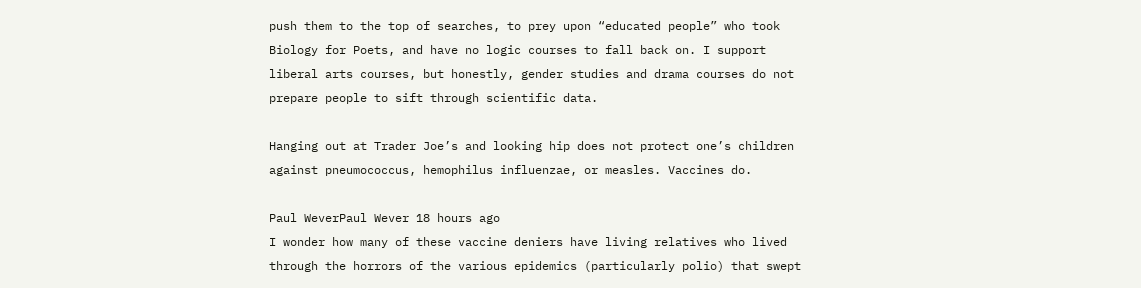push them to the top of searches, to prey upon “educated people” who took Biology for Poets, and have no logic courses to fall back on. I support liberal arts courses, but honestly, gender studies and drama courses do not prepare people to sift through scientific data.

Hanging out at Trader Joe’s and looking hip does not protect one’s children against pneumococcus, hemophilus influenzae, or measles. Vaccines do.

Paul WeverPaul Wever 18 hours ago
I wonder how many of these vaccine deniers have living relatives who lived through the horrors of the various epidemics (particularly polio) that swept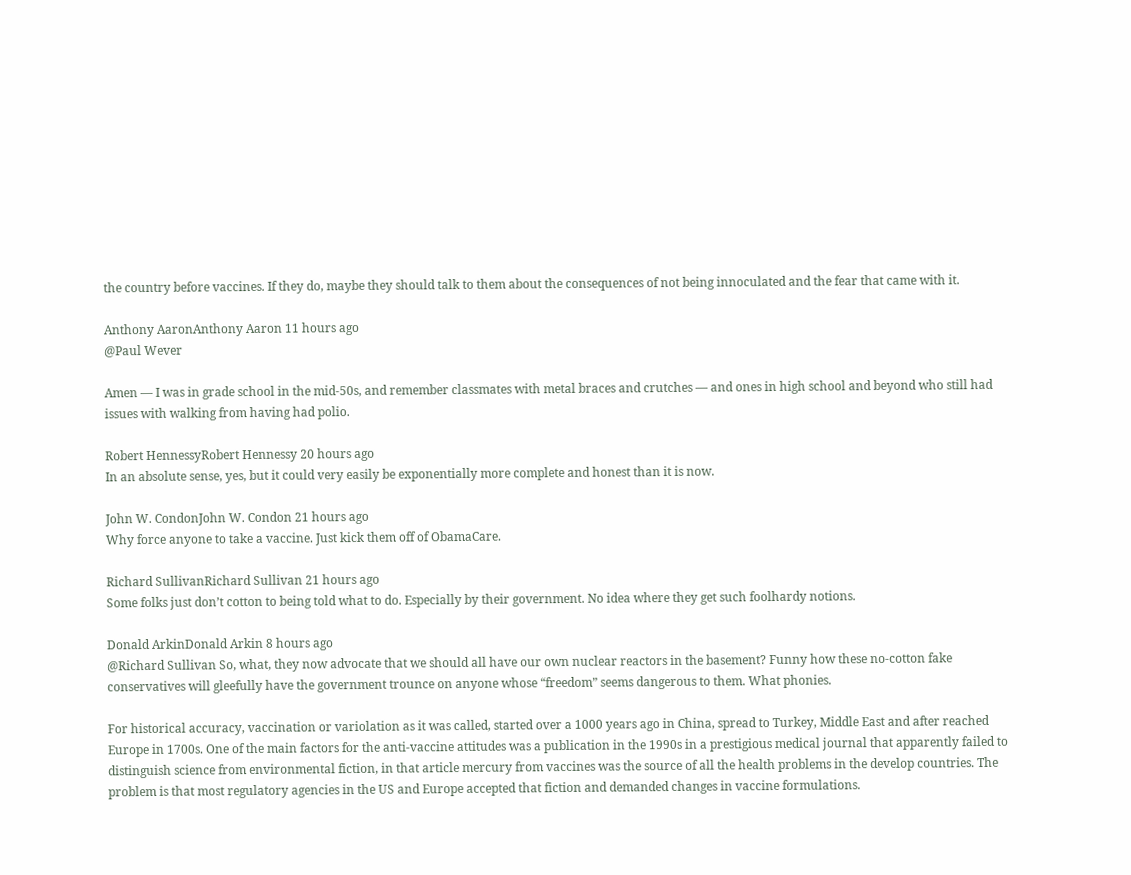the country before vaccines. If they do, maybe they should talk to them about the consequences of not being innoculated and the fear that came with it.

Anthony AaronAnthony Aaron 11 hours ago
@Paul Wever

Amen — I was in grade school in the mid-50s, and remember classmates with metal braces and crutches — and ones in high school and beyond who still had issues with walking from having had polio.

Robert HennessyRobert Hennessy 20 hours ago
In an absolute sense, yes, but it could very easily be exponentially more complete and honest than it is now.

John W. CondonJohn W. Condon 21 hours ago
Why force anyone to take a vaccine. Just kick them off of ObamaCare.

Richard SullivanRichard Sullivan 21 hours ago
Some folks just don’t cotton to being told what to do. Especially by their government. No idea where they get such foolhardy notions.

Donald ArkinDonald Arkin 8 hours ago
@Richard Sullivan So, what, they now advocate that we should all have our own nuclear reactors in the basement? Funny how these no-cotton fake conservatives will gleefully have the government trounce on anyone whose “freedom” seems dangerous to them. What phonies.

For historical accuracy, vaccination or variolation as it was called, started over a 1000 years ago in China, spread to Turkey, Middle East and after reached Europe in 1700s. One of the main factors for the anti-vaccine attitudes was a publication in the 1990s in a prestigious medical journal that apparently failed to distinguish science from environmental fiction, in that article mercury from vaccines was the source of all the health problems in the develop countries. The problem is that most regulatory agencies in the US and Europe accepted that fiction and demanded changes in vaccine formulations.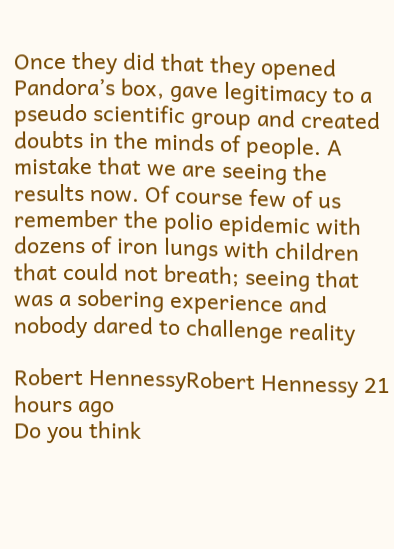Once they did that they opened Pandora’s box, gave legitimacy to a pseudo scientific group and created doubts in the minds of people. A mistake that we are seeing the results now. Of course few of us remember the polio epidemic with dozens of iron lungs with children that could not breath; seeing that was a sobering experience and nobody dared to challenge reality

Robert HennessyRobert Hennessy 21 hours ago
Do you think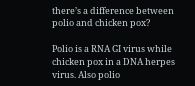there’s a difference between polio and chicken pox?

Polio is a RNA GI virus while chicken pox in a DNA herpes virus. Also polio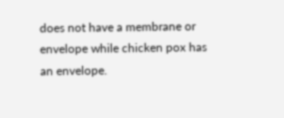does not have a membrane or envelope while chicken pox has an envelope.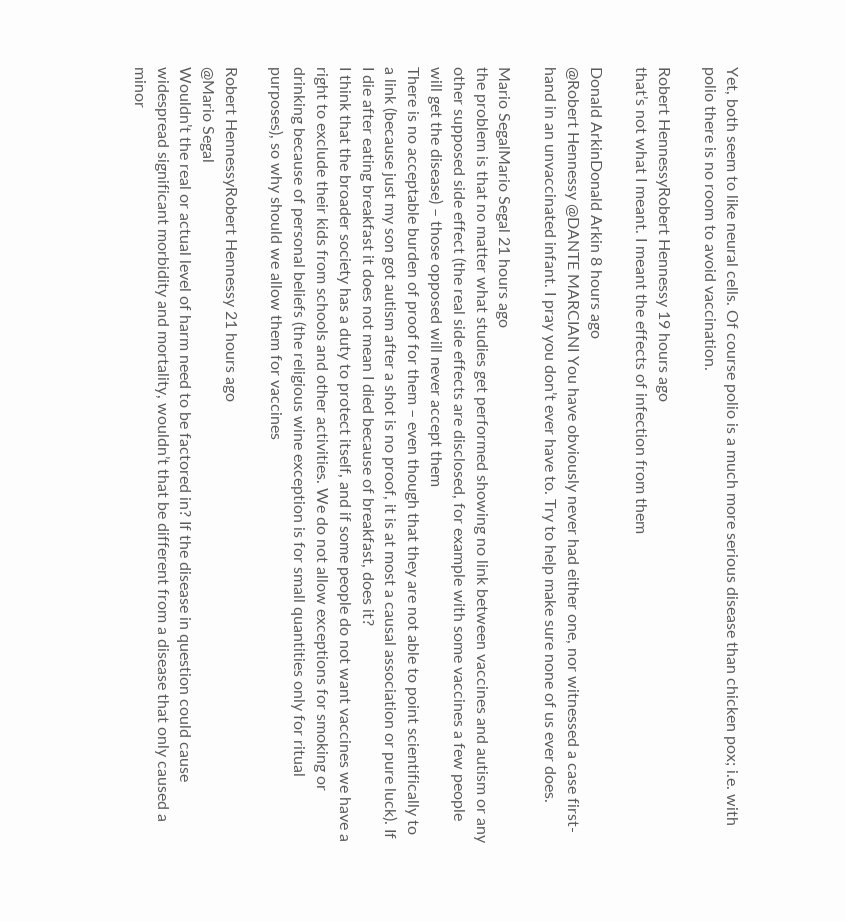Yet, both seem to like neural cells. Of course polio is a much more serious disease than chicken pox; i.e. with polio there is no room to avoid vaccination.

Robert HennessyRobert Hennessy 19 hours ago
that’s not what I meant. I meant the effects of infection from them

Donald ArkinDonald Arkin 8 hours ago
@Robert Hennessy @DANTE MARCIANI You have obviously never had either one, nor witnessed a case first-hand in an unvaccinated infant. I pray you don’t ever have to. Try to help make sure none of us ever does.

Mario SegalMario Segal 21 hours ago
the problem is that no matter what studies get performed showing no link between vaccines and autism or any other supposed side effect (the real side effects are disclosed, for example with some vaccines a few people will get the disease) – those opposed will never accept them
There is no acceptable burden of proof for them – even though that they are not able to point scientifically to a link (because just my son got autism after a shot is no proof, it is at most a causal association or pure luck). If I die after eating breakfast it does not mean I died because of breakfast, does it?
I think that the broader society has a duty to protect itself, and if some people do not want vaccines we have a right to exclude their kids from schools and other activities. We do not allow exceptions for smoking or drinking because of personal beliefs (the religious wine exception is for small quantities only for ritual purposes), so why should we allow them for vaccines

Robert HennessyRobert Hennessy 21 hours ago
@Mario Segal
Wouldn’t the real or actual level of harm need to be factored in? If the disease in question could cause widespread significant morbidity and mortality, wouldn’t that be different from a disease that only caused a minor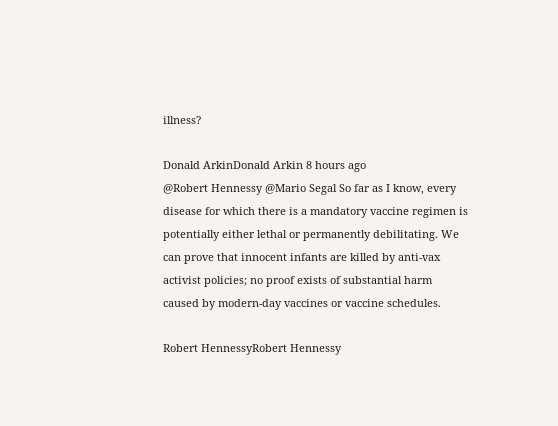illness?

Donald ArkinDonald Arkin 8 hours ago
@Robert Hennessy @Mario Segal So far as I know, every disease for which there is a mandatory vaccine regimen is potentially either lethal or permanently debilitating. We can prove that innocent infants are killed by anti-vax activist policies; no proof exists of substantial harm caused by modern-day vaccines or vaccine schedules.

Robert HennessyRobert Hennessy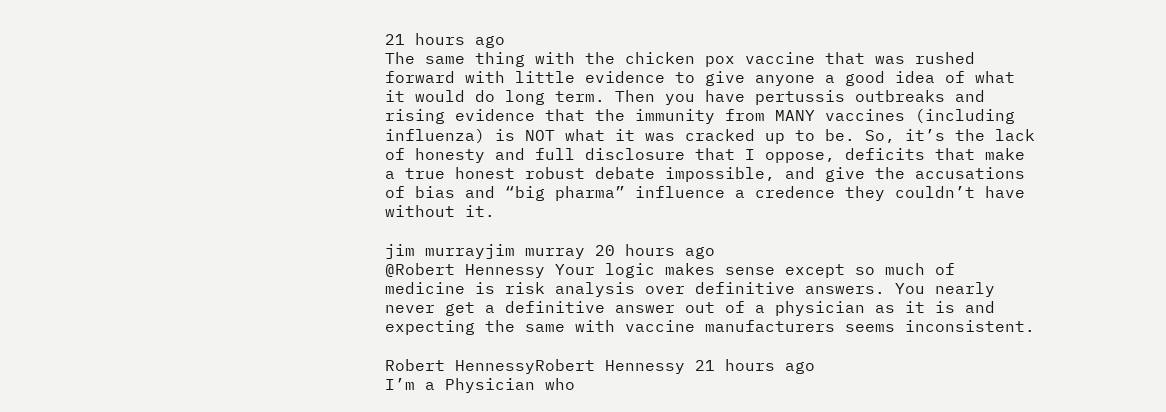21 hours ago
The same thing with the chicken pox vaccine that was rushed forward with little evidence to give anyone a good idea of what it would do long term. Then you have pertussis outbreaks and rising evidence that the immunity from MANY vaccines (including influenza) is NOT what it was cracked up to be. So, it’s the lack of honesty and full disclosure that I oppose, deficits that make a true honest robust debate impossible, and give the accusations of bias and “big pharma” influence a credence they couldn’t have without it.

jim murrayjim murray 20 hours ago
@Robert Hennessy Your logic makes sense except so much of medicine is risk analysis over definitive answers. You nearly never get a definitive answer out of a physician as it is and expecting the same with vaccine manufacturers seems inconsistent.

Robert HennessyRobert Hennessy 21 hours ago
I’m a Physician who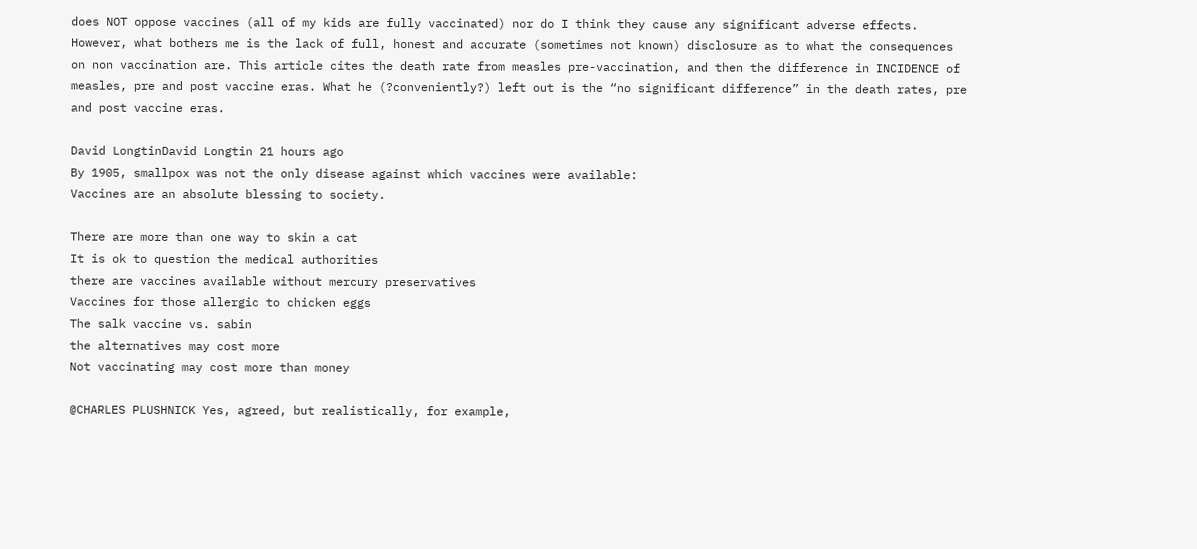does NOT oppose vaccines (all of my kids are fully vaccinated) nor do I think they cause any significant adverse effects. However, what bothers me is the lack of full, honest and accurate (sometimes not known) disclosure as to what the consequences on non vaccination are. This article cites the death rate from measles pre-vaccination, and then the difference in INCIDENCE of measles, pre and post vaccine eras. What he (?conveniently?) left out is the “no significant difference” in the death rates, pre and post vaccine eras.

David LongtinDavid Longtin 21 hours ago
By 1905, smallpox was not the only disease against which vaccines were available:
Vaccines are an absolute blessing to society.

There are more than one way to skin a cat
It is ok to question the medical authorities
there are vaccines available without mercury preservatives
Vaccines for those allergic to chicken eggs
The salk vaccine vs. sabin
the alternatives may cost more
Not vaccinating may cost more than money

@CHARLES PLUSHNICK Yes, agreed, but realistically, for example,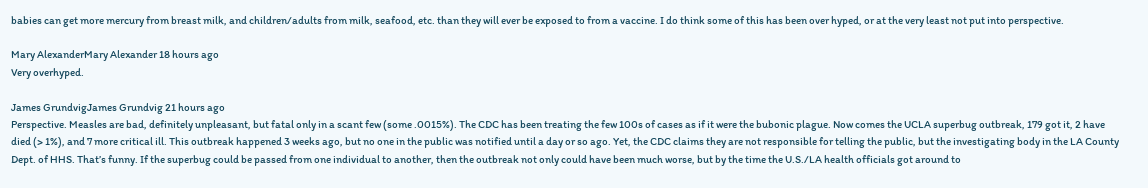babies can get more mercury from breast milk, and children/adults from milk, seafood, etc. than they will ever be exposed to from a vaccine. I do think some of this has been over hyped, or at the very least not put into perspective.

Mary AlexanderMary Alexander 18 hours ago
Very overhyped.

James GrundvigJames Grundvig 21 hours ago
Perspective. Measles are bad, definitely unpleasant, but fatal only in a scant few (some .0015%). The CDC has been treating the few 100s of cases as if it were the bubonic plague. Now comes the UCLA superbug outbreak, 179 got it, 2 have died (> 1%), and 7 more critical ill. This outbreak happened 3 weeks ago, but no one in the public was notified until a day or so ago. Yet, the CDC claims they are not responsible for telling the public, but the investigating body in the LA County Dept. of HHS. That’s funny. If the superbug could be passed from one individual to another, then the outbreak not only could have been much worse, but by the time the U.S./LA health officials got around to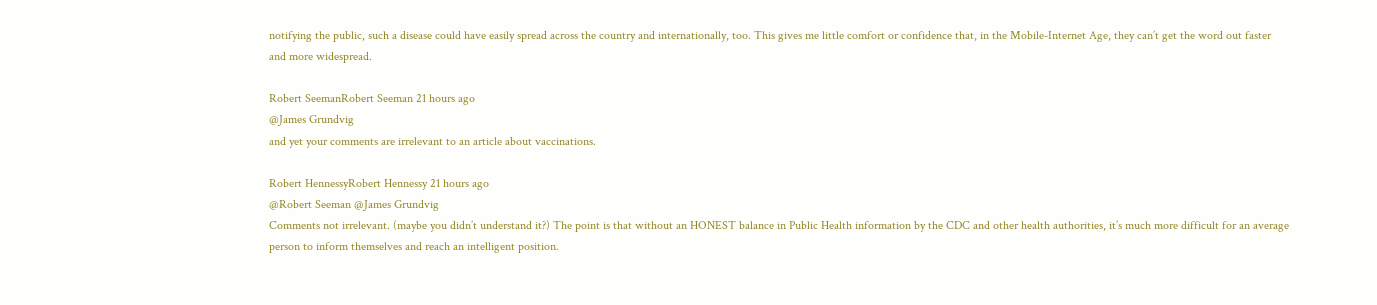notifying the public, such a disease could have easily spread across the country and internationally, too. This gives me little comfort or confidence that, in the Mobile-Internet Age, they can’t get the word out faster and more widespread.

Robert SeemanRobert Seeman 21 hours ago
@James Grundvig
and yet your comments are irrelevant to an article about vaccinations.

Robert HennessyRobert Hennessy 21 hours ago
@Robert Seeman @James Grundvig
Comments not irrelevant. (maybe you didn’t understand it?) The point is that without an HONEST balance in Public Health information by the CDC and other health authorities, it’s much more difficult for an average person to inform themselves and reach an intelligent position.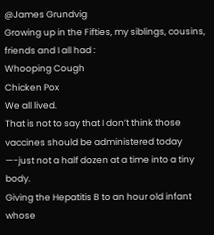@James Grundvig
Growing up in the Fifties, my siblings, cousins, friends and I all had :
Whooping Cough
Chicken Pox
We all lived.
That is not to say that I don’t think those vaccines should be administered today —-just not a half dozen at a time into a tiny body.
Giving the Hepatitis B to an hour old infant whose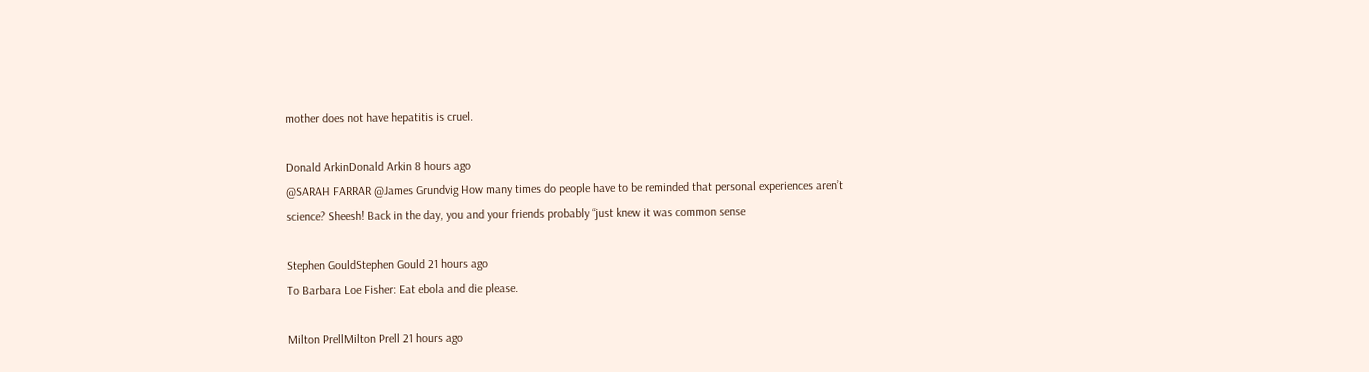mother does not have hepatitis is cruel.

Donald ArkinDonald Arkin 8 hours ago
@SARAH FARRAR @James Grundvig How many times do people have to be reminded that personal experiences aren’t science? Sheesh! Back in the day, you and your friends probably “just knew it was common sense

Stephen GouldStephen Gould 21 hours ago
To Barbara Loe Fisher: Eat ebola and die please.

Milton PrellMilton Prell 21 hours ago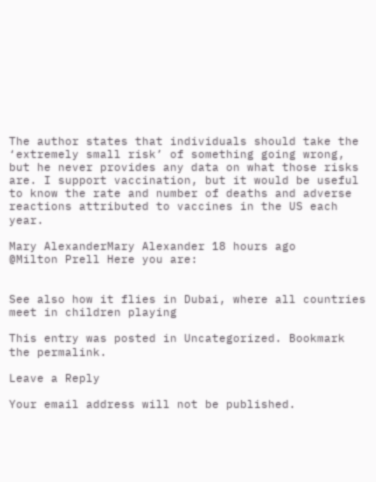The author states that individuals should take the ‘extremely small risk’ of something going wrong, but he never provides any data on what those risks are. I support vaccination, but it would be useful to know the rate and number of deaths and adverse reactions attributed to vaccines in the US each year.

Mary AlexanderMary Alexander 18 hours ago
@Milton Prell Here you are:


See also how it flies in Dubai, where all countries meet in children playing

This entry was posted in Uncategorized. Bookmark the permalink.

Leave a Reply

Your email address will not be published.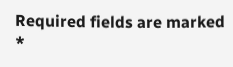Required fields are marked *